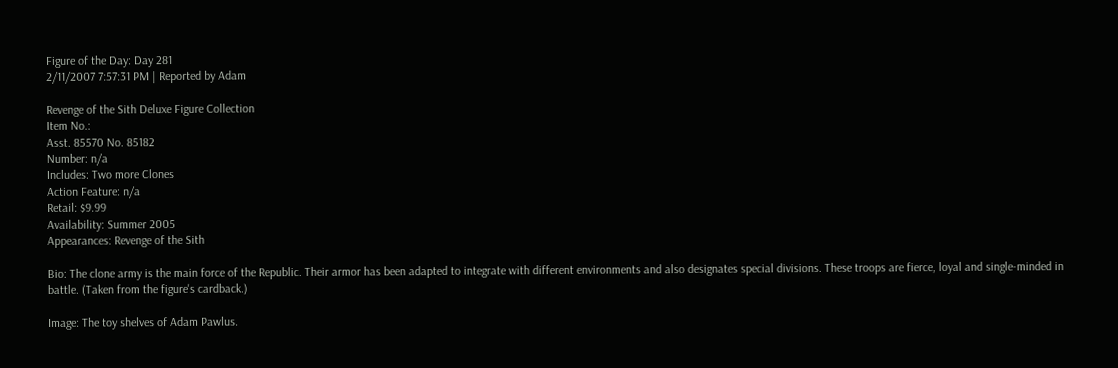Figure of the Day: Day 281
2/11/2007 7:57:31 PM | Reported by Adam

Revenge of the Sith Deluxe Figure Collection
Item No.:
Asst. 85570 No. 85182
Number: n/a
Includes: Two more Clones
Action Feature: n/a
Retail: $9.99
Availability: Summer 2005
Appearances: Revenge of the Sith

Bio: The clone army is the main force of the Republic. Their armor has been adapted to integrate with different environments and also designates special divisions. These troops are fierce, loyal and single-minded in battle. (Taken from the figure's cardback.)

Image: The toy shelves of Adam Pawlus.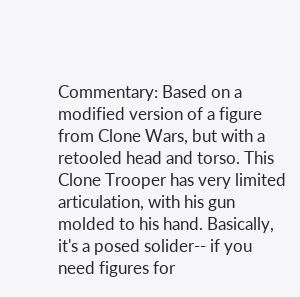Commentary: Based on a modified version of a figure from Clone Wars, but with a retooled head and torso. This Clone Trooper has very limited articulation, with his gun molded to his hand. Basically, it's a posed solider-- if you need figures for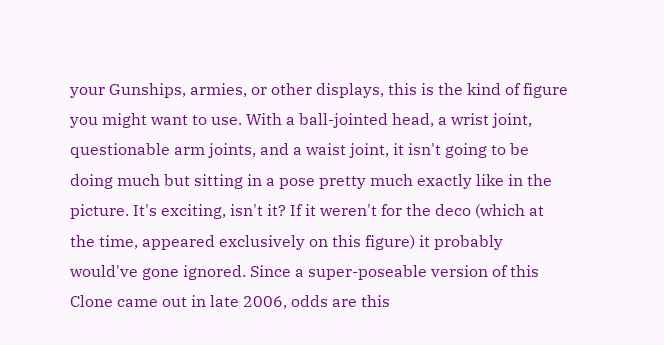your Gunships, armies, or other displays, this is the kind of figure you might want to use. With a ball-jointed head, a wrist joint, questionable arm joints, and a waist joint, it isn't going to be doing much but sitting in a pose pretty much exactly like in the picture. It's exciting, isn't it? If it weren't for the deco (which at the time, appeared exclusively on this figure) it probably would've gone ignored. Since a super-poseable version of this Clone came out in late 2006, odds are this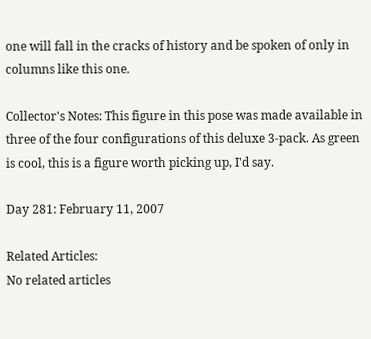one will fall in the cracks of history and be spoken of only in columns like this one.

Collector's Notes: This figure in this pose was made available in three of the four configurations of this deluxe 3-pack. As green is cool, this is a figure worth picking up, I'd say.

Day 281: February 11, 2007

Related Articles:
No related articles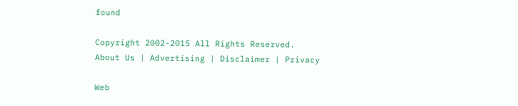found

Copyright 2002-2015 All Rights Reserved.
About Us | Advertising | Disclaimer | Privacy

Web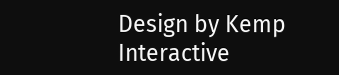Design by Kemp Interactive